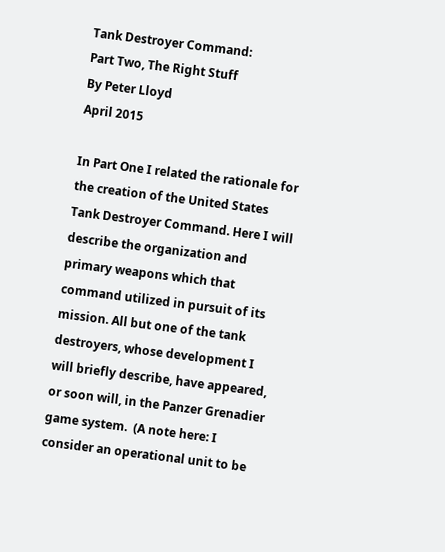Tank Destroyer Command:
Part Two, The Right Stuff
By Peter Lloyd
April 2015

In Part One I related the rationale for the creation of the United States Tank Destroyer Command. Here I will describe the organization and primary weapons which that command utilized in pursuit of its mission. All but one of the tank destroyers, whose development I will briefly describe, have appeared, or soon will, in the Panzer Grenadier game system.  (A note here: I consider an operational unit to be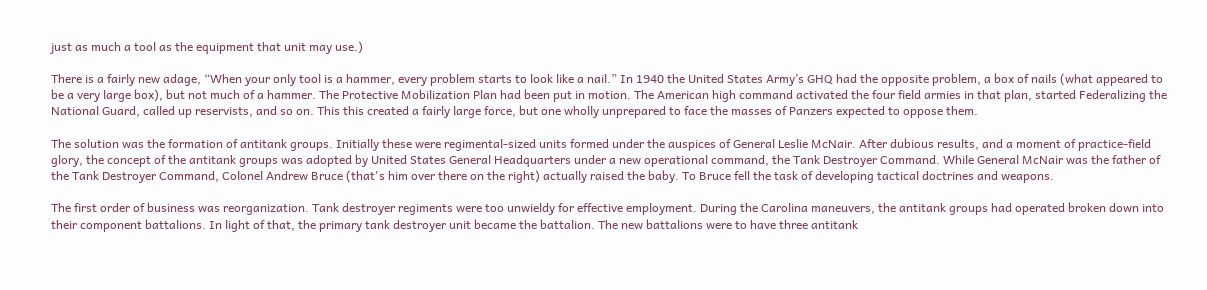just as much a tool as the equipment that unit may use.)

There is a fairly new adage, “When your only tool is a hammer, every problem starts to look like a nail.” In 1940 the United States Army’s GHQ had the opposite problem, a box of nails (what appeared to be a very large box), but not much of a hammer. The Protective Mobilization Plan had been put in motion. The American high command activated the four field armies in that plan, started Federalizing the National Guard, called up reservists, and so on. This this created a fairly large force, but one wholly unprepared to face the masses of Panzers expected to oppose them.

The solution was the formation of antitank groups. Initially these were regimental-sized units formed under the auspices of General Leslie McNair. After dubious results, and a moment of practice-field glory, the concept of the antitank groups was adopted by United States General Headquarters under a new operational command, the Tank Destroyer Command. While General McNair was the father of the Tank Destroyer Command, Colonel Andrew Bruce (that's him over there on the right) actually raised the baby. To Bruce fell the task of developing tactical doctrines and weapons.

The first order of business was reorganization. Tank destroyer regiments were too unwieldy for effective employment. During the Carolina maneuvers, the antitank groups had operated broken down into their component battalions. In light of that, the primary tank destroyer unit became the battalion. The new battalions were to have three antitank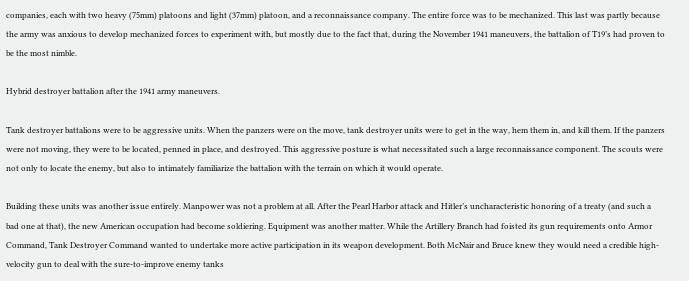companies, each with two heavy (75mm) platoons and light (37mm) platoon, and a reconnaissance company. The entire force was to be mechanized. This last was partly because the army was anxious to develop mechanized forces to experiment with, but mostly due to the fact that, during the November 1941 maneuvers, the battalion of T19’s had proven to be the most nimble.

Hybrid destroyer battalion after the 1941 army maneuvers.

Tank destroyer battalions were to be aggressive units. When the panzers were on the move, tank destroyer units were to get in the way, hem them in, and kill them. If the panzers were not moving, they were to be located, penned in place, and destroyed. This aggressive posture is what necessitated such a large reconnaissance component. The scouts were not only to locate the enemy, but also to intimately familiarize the battalion with the terrain on which it would operate.

Building these units was another issue entirely. Manpower was not a problem at all. After the Pearl Harbor attack and Hitler’s uncharacteristic honoring of a treaty (and such a bad one at that), the new American occupation had become soldiering. Equipment was another matter. While the Artillery Branch had foisted its gun requirements onto Armor Command, Tank Destroyer Command wanted to undertake more active participation in its weapon development. Both McNair and Bruce knew they would need a credible high-velocity gun to deal with the sure-to-improve enemy tanks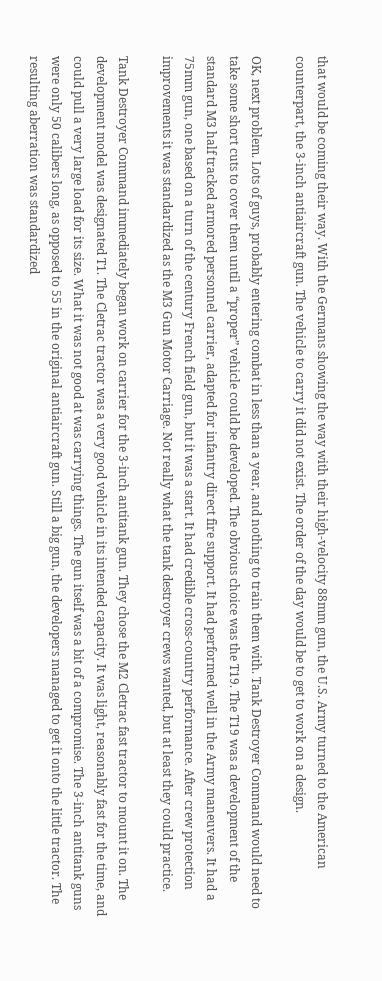that would be coming their way. With the Germans showing the way with their high-velocity 88mm gun, the U.S. Army turned to the American counterpart, the 3-inch antiaircraft gun. The vehicle to carry it did not exist. The order of the day would be to get to work on a design.

OK, next problem. Lots of guys, probably entering combat in less than a year, and nothing to train them with. Tank Destroyer Command would need to take some short cuts to cover them until a “proper” vehicle could be developed. The obvious choice was the T19. The T19 was a development of the standard M3 half tracked armored personnel carrier, adapted for infantry direct fire support. It had performed well in the Army maneuvers. It had a 75mm gun, one based on a turn of the century French field gun, but it was a start. It had credible cross-country performance. After crew protection improvements it was standardized as the M3 Gun Motor Carriage. Not really what the tank destroyer crews wanted, but at least they could practice.

Tank Destroyer Command immediately began work on carrier for the 3-inch antitank gun. They chose the M2 Cletrac fast tractor to mount it on. The development model was designated T1. The Cletrac tractor was a very good vehicle in its intended capacity. It was light, reasonably fast for the time, and could pull a very large load for its size. What it was not good at was carrying things. The gun itself was a bit of a compromise. The 3-inch antitank guns were only 50 calibers long, as opposed to 55 in the original antiaircraft gun. Still a big gun, the developers managed to get it onto the little tractor. The resulting aberration was standardized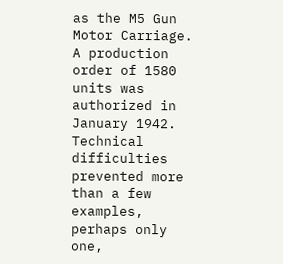as the M5 Gun Motor Carriage. A production order of 1580 units was authorized in January 1942. Technical difficulties prevented more than a few examples, perhaps only one,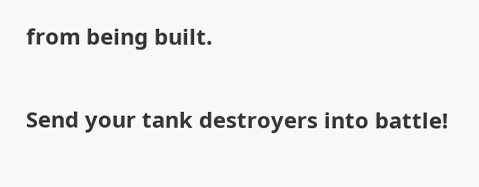from being built.

Send your tank destroyers into battle!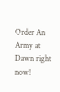Order An Army at Dawn right now!